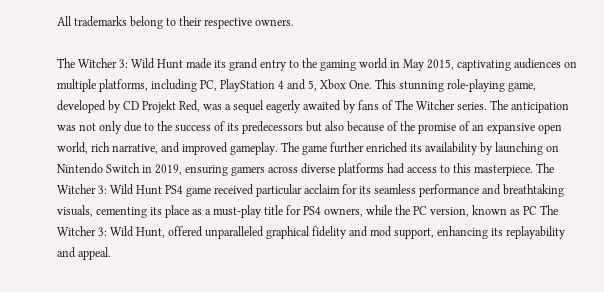All trademarks belong to their respective owners.

The Witcher 3: Wild Hunt made its grand entry to the gaming world in May 2015, captivating audiences on multiple platforms, including PC, PlayStation 4 and 5, Xbox One. This stunning role-playing game, developed by CD Projekt Red, was a sequel eagerly awaited by fans of The Witcher series. The anticipation was not only due to the success of its predecessors but also because of the promise of an expansive open world, rich narrative, and improved gameplay. The game further enriched its availability by launching on Nintendo Switch in 2019, ensuring gamers across diverse platforms had access to this masterpiece. The Witcher 3: Wild Hunt PS4 game received particular acclaim for its seamless performance and breathtaking visuals, cementing its place as a must-play title for PS4 owners, while the PC version, known as PC The Witcher 3: Wild Hunt, offered unparalleled graphical fidelity and mod support, enhancing its replayability and appeal.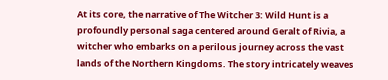At its core, the narrative of The Witcher 3: Wild Hunt is a profoundly personal saga centered around Geralt of Rivia, a witcher who embarks on a perilous journey across the vast lands of the Northern Kingdoms. The story intricately weaves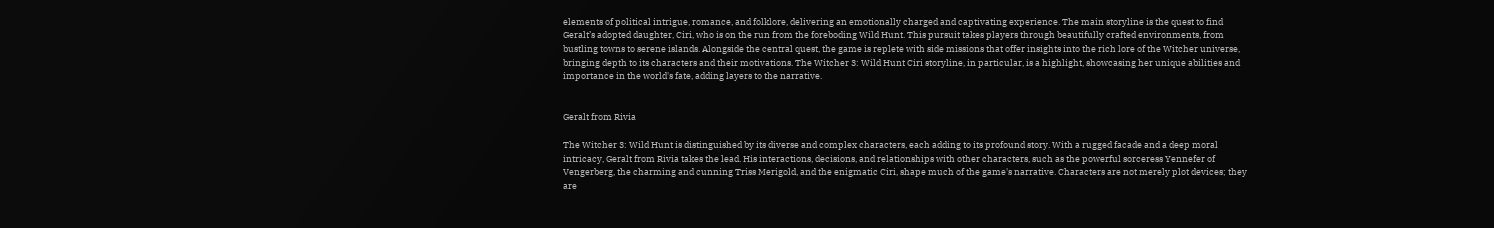elements of political intrigue, romance, and folklore, delivering an emotionally charged and captivating experience. The main storyline is the quest to find Geralt’s adopted daughter, Ciri, who is on the run from the foreboding Wild Hunt. This pursuit takes players through beautifully crafted environments, from bustling towns to serene islands. Alongside the central quest, the game is replete with side missions that offer insights into the rich lore of the Witcher universe, bringing depth to its characters and their motivations. The Witcher 3: Wild Hunt Ciri storyline, in particular, is a highlight, showcasing her unique abilities and importance in the world's fate, adding layers to the narrative.


Geralt from Rivia

The Witcher 3: Wild Hunt is distinguished by its diverse and complex characters, each adding to its profound story. With a rugged facade and a deep moral intricacy, Geralt from Rivia takes the lead. His interactions, decisions, and relationships with other characters, such as the powerful sorceress Yennefer of Vengerberg, the charming and cunning Triss Merigold, and the enigmatic Ciri, shape much of the game's narrative. Characters are not merely plot devices; they are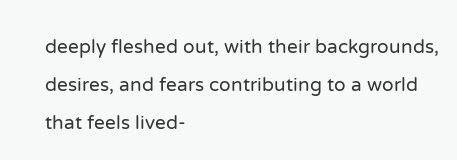deeply fleshed out, with their backgrounds, desires, and fears contributing to a world that feels lived-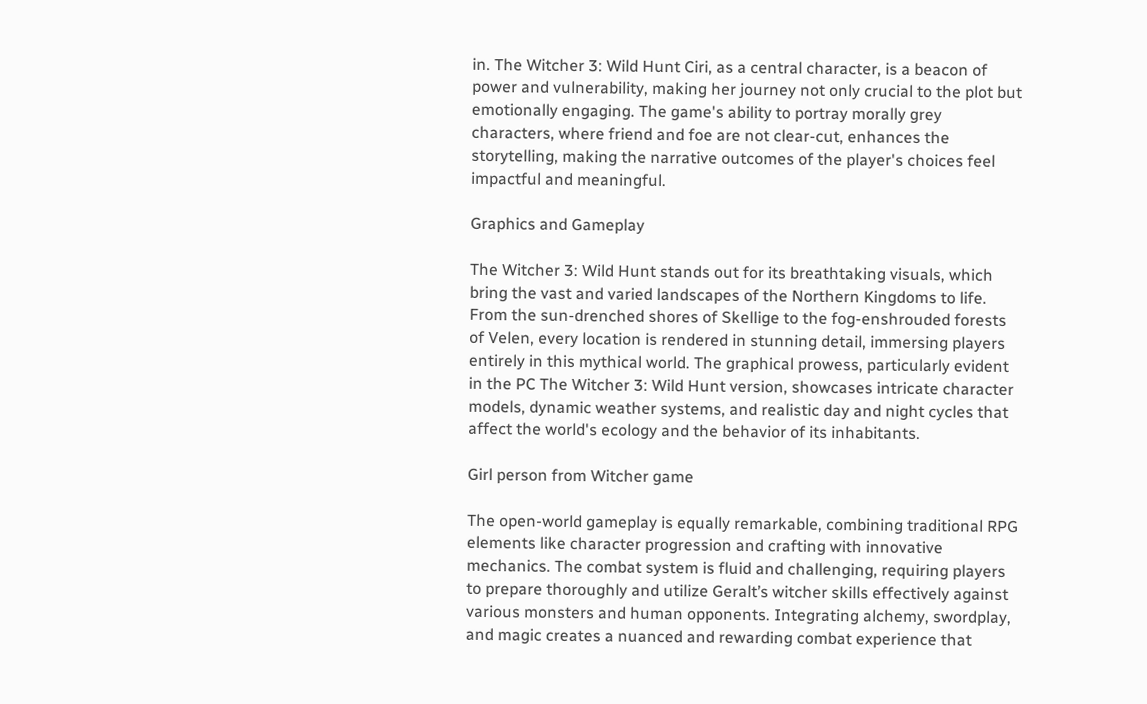in. The Witcher 3: Wild Hunt Ciri, as a central character, is a beacon of power and vulnerability, making her journey not only crucial to the plot but emotionally engaging. The game's ability to portray morally grey characters, where friend and foe are not clear-cut, enhances the storytelling, making the narrative outcomes of the player's choices feel impactful and meaningful.

Graphics and Gameplay

The Witcher 3: Wild Hunt stands out for its breathtaking visuals, which bring the vast and varied landscapes of the Northern Kingdoms to life. From the sun-drenched shores of Skellige to the fog-enshrouded forests of Velen, every location is rendered in stunning detail, immersing players entirely in this mythical world. The graphical prowess, particularly evident in the PC The Witcher 3: Wild Hunt version, showcases intricate character models, dynamic weather systems, and realistic day and night cycles that affect the world's ecology and the behavior of its inhabitants.

Girl person from Witcher game

The open-world gameplay is equally remarkable, combining traditional RPG elements like character progression and crafting with innovative mechanics. The combat system is fluid and challenging, requiring players to prepare thoroughly and utilize Geralt’s witcher skills effectively against various monsters and human opponents. Integrating alchemy, swordplay, and magic creates a nuanced and rewarding combat experience that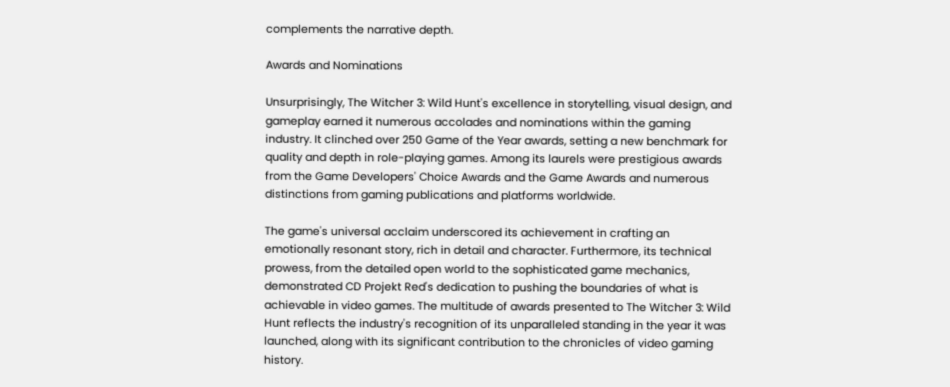complements the narrative depth.

Awards and Nominations

Unsurprisingly, The Witcher 3: Wild Hunt's excellence in storytelling, visual design, and gameplay earned it numerous accolades and nominations within the gaming industry. It clinched over 250 Game of the Year awards, setting a new benchmark for quality and depth in role-playing games. Among its laurels were prestigious awards from the Game Developers' Choice Awards and the Game Awards and numerous distinctions from gaming publications and platforms worldwide.

The game's universal acclaim underscored its achievement in crafting an emotionally resonant story, rich in detail and character. Furthermore, its technical prowess, from the detailed open world to the sophisticated game mechanics, demonstrated CD Projekt Red's dedication to pushing the boundaries of what is achievable in video games. The multitude of awards presented to The Witcher 3: Wild Hunt reflects the industry's recognition of its unparalleled standing in the year it was launched, along with its significant contribution to the chronicles of video gaming history.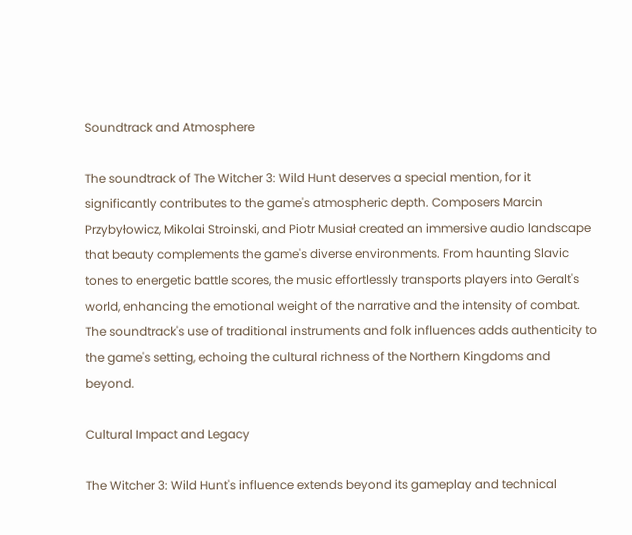Soundtrack and Atmosphere

The soundtrack of The Witcher 3: Wild Hunt deserves a special mention, for it significantly contributes to the game's atmospheric depth. Composers Marcin Przybyłowicz, Mikolai Stroinski, and Piotr Musiał created an immersive audio landscape that beauty complements the game's diverse environments. From haunting Slavic tones to energetic battle scores, the music effortlessly transports players into Geralt's world, enhancing the emotional weight of the narrative and the intensity of combat. The soundtrack's use of traditional instruments and folk influences adds authenticity to the game's setting, echoing the cultural richness of the Northern Kingdoms and beyond.

Cultural Impact and Legacy

The Witcher 3: Wild Hunt's influence extends beyond its gameplay and technical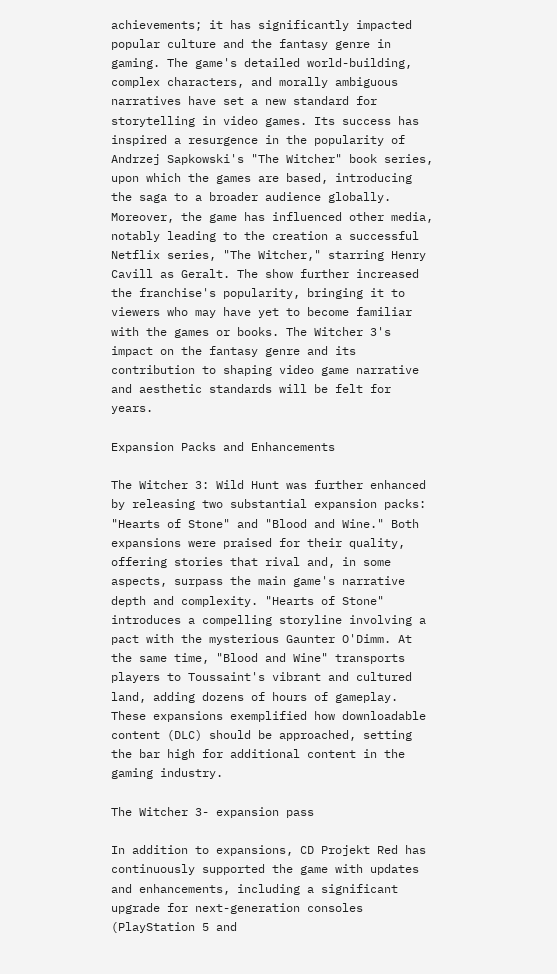achievements; it has significantly impacted popular culture and the fantasy genre in gaming. The game's detailed world-building, complex characters, and morally ambiguous narratives have set a new standard for storytelling in video games. Its success has inspired a resurgence in the popularity of Andrzej Sapkowski's "The Witcher" book series, upon which the games are based, introducing the saga to a broader audience globally. Moreover, the game has influenced other media, notably leading to the creation a successful Netflix series, "The Witcher," starring Henry Cavill as Geralt. The show further increased the franchise's popularity, bringing it to viewers who may have yet to become familiar with the games or books. The Witcher 3's impact on the fantasy genre and its contribution to shaping video game narrative and aesthetic standards will be felt for years.

Expansion Packs and Enhancements

The Witcher 3: Wild Hunt was further enhanced by releasing two substantial expansion packs: "Hearts of Stone" and "Blood and Wine." Both expansions were praised for their quality, offering stories that rival and, in some aspects, surpass the main game's narrative depth and complexity. "Hearts of Stone" introduces a compelling storyline involving a pact with the mysterious Gaunter O'Dimm. At the same time, "Blood and Wine" transports players to Toussaint's vibrant and cultured land, adding dozens of hours of gameplay. These expansions exemplified how downloadable content (DLC) should be approached, setting the bar high for additional content in the gaming industry.

The Witcher 3- expansion pass

In addition to expansions, CD Projekt Red has continuously supported the game with updates and enhancements, including a significant upgrade for next-generation consoles (PlayStation 5 and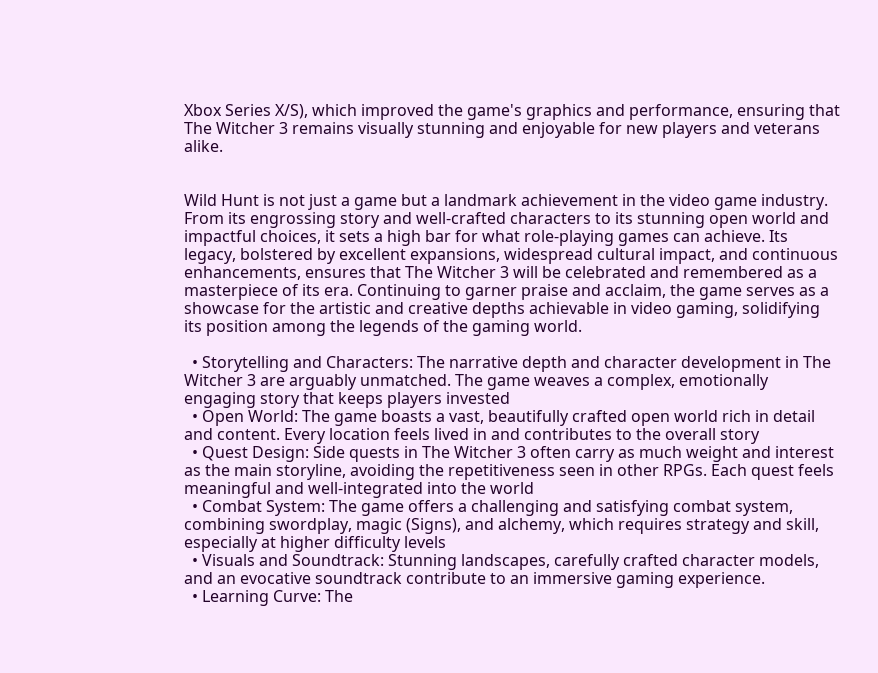Xbox Series X/S), which improved the game's graphics and performance, ensuring that The Witcher 3 remains visually stunning and enjoyable for new players and veterans alike.


Wild Hunt is not just a game but a landmark achievement in the video game industry. From its engrossing story and well-crafted characters to its stunning open world and impactful choices, it sets a high bar for what role-playing games can achieve. Its legacy, bolstered by excellent expansions, widespread cultural impact, and continuous enhancements, ensures that The Witcher 3 will be celebrated and remembered as a masterpiece of its era. Continuing to garner praise and acclaim, the game serves as a showcase for the artistic and creative depths achievable in video gaming, solidifying its position among the legends of the gaming world.

  • Storytelling and Characters: The narrative depth and character development in The Witcher 3 are arguably unmatched. The game weaves a complex, emotionally engaging story that keeps players invested
  • Open World: The game boasts a vast, beautifully crafted open world rich in detail and content. Every location feels lived in and contributes to the overall story
  • Quest Design: Side quests in The Witcher 3 often carry as much weight and interest as the main storyline, avoiding the repetitiveness seen in other RPGs. Each quest feels meaningful and well-integrated into the world
  • Combat System: The game offers a challenging and satisfying combat system, combining swordplay, magic (Signs), and alchemy, which requires strategy and skill, especially at higher difficulty levels
  • Visuals and Soundtrack: Stunning landscapes, carefully crafted character models, and an evocative soundtrack contribute to an immersive gaming experience.
  • Learning Curve: The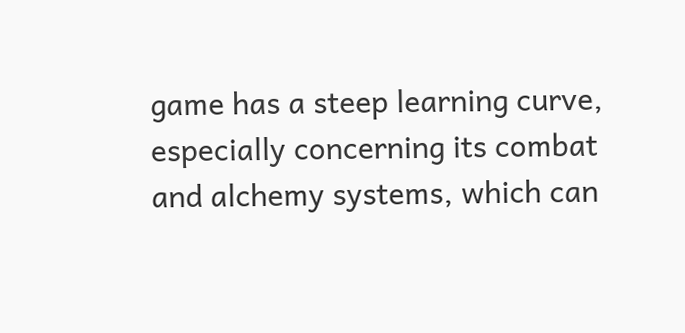game has a steep learning curve, especially concerning its combat and alchemy systems, which can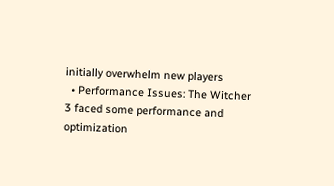initially overwhelm new players
  • Performance Issues: The Witcher 3 faced some performance and optimization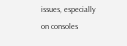issues, especially on consoles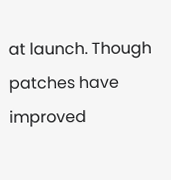at launch. Though patches have improved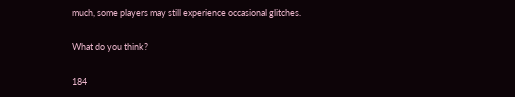much, some players may still experience occasional glitches.

What do you think?

184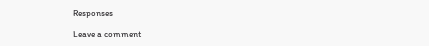Responses

Leave a comment